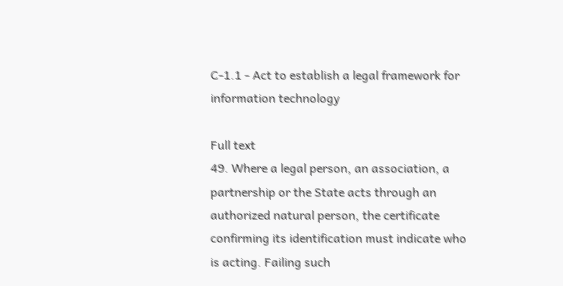C-1.1 - Act to establish a legal framework for information technology

Full text
49. Where a legal person, an association, a partnership or the State acts through an authorized natural person, the certificate confirming its identification must indicate who is acting. Failing such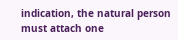indication, the natural person must attach one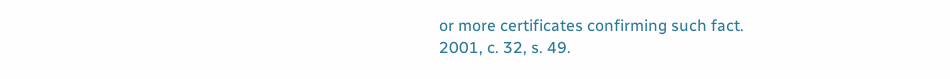or more certificates confirming such fact.
2001, c. 32, s. 49.